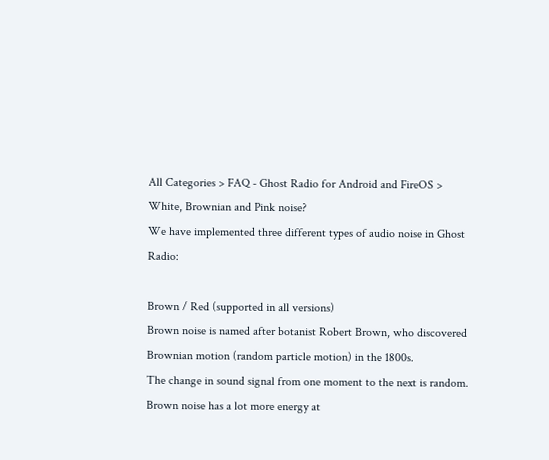All Categories > FAQ - Ghost Radio for Android and FireOS > White, Brownian and Pink noise?
We have implemented three different types of audio noise in Ghost Radio:

Brown / Red (supported in all versions)
Brown noise is named after botanist Robert Brown, who discovered Brownian motion (random particle motion) in the 1800s.
The change in sound signal from one moment to the next is random. Brown noise has a lot more energy at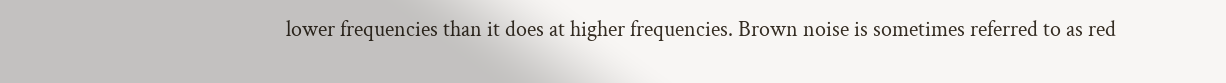lower frequencies than it does at higher frequencies. Brown noise is sometimes referred to as red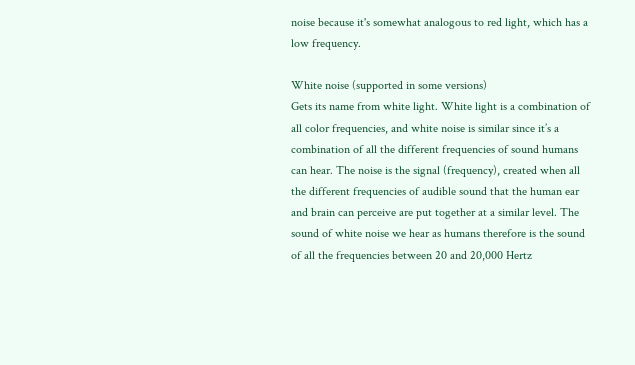noise because it's somewhat analogous to red light, which has a low frequency.

White noise (supported in some versions)
Gets its name from white light. White light is a combination of all color frequencies, and white noise is similar since it’s a combination of all the different frequencies of sound humans can hear. The noise is the signal (frequency), created when all the different frequencies of audible sound that the human ear and brain can perceive are put together at a similar level. The sound of white noise we hear as humans therefore is the sound of all the frequencies between 20 and 20,000 Hertz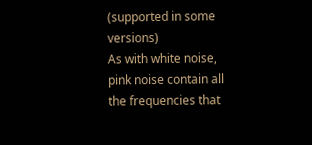(supported in some versions)
As with white noise, pink noise contain all the frequencies that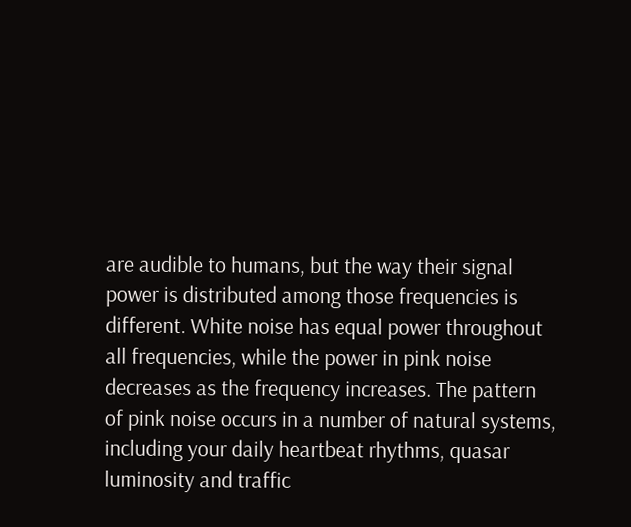are audible to humans, but the way their signal power is distributed among those frequencies is different. White noise has equal power throughout all frequencies, while the power in pink noise decreases as the frequency increases. The pattern of pink noise occurs in a number of natural systems, including your daily heartbeat rhythms, quasar luminosity and traffic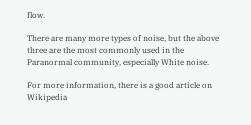flow.

There are many more types of noise, but the above three are the most commonly used in the Paranormal community, especially White noise.

For more information, there is a good article on Wikipedia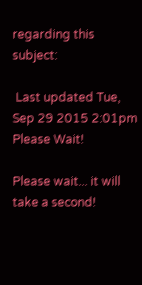regarding this subject:

 Last updated Tue, Sep 29 2015 2:01pm
Please Wait!

Please wait... it will take a second!